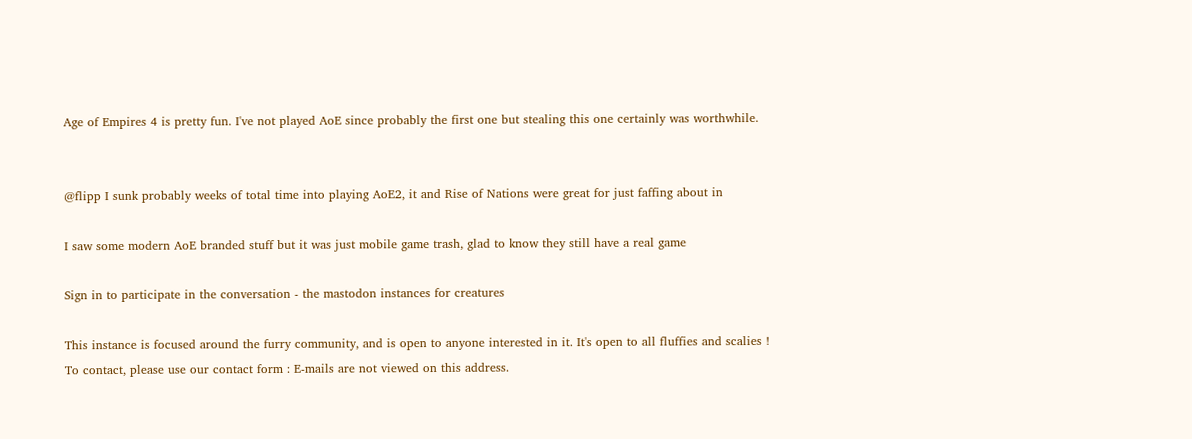Age of Empires 4 is pretty fun. I've not played AoE since probably the first one but stealing this one certainly was worthwhile.


@flipp I sunk probably weeks of total time into playing AoE2, it and Rise of Nations were great for just faffing about in

I saw some modern AoE branded stuff but it was just mobile game trash, glad to know they still have a real game

Sign in to participate in the conversation - the mastodon instances for creatures

This instance is focused around the furry community, and is open to anyone interested in it. It's open to all fluffies and scalies !
To contact, please use our contact form : E-mails are not viewed on this address.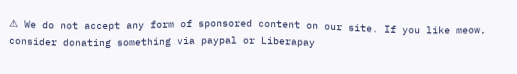⚠ We do not accept any form of sponsored content on our site. If you like meow, consider donating something via paypal or Liberapay